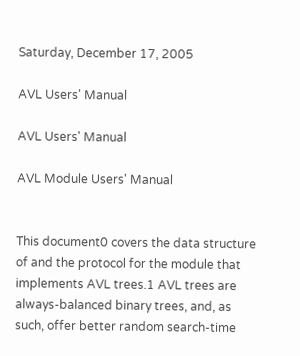Saturday, December 17, 2005

AVL Users' Manual

AVL Users' Manual

AVL Module Users' Manual


This document0 covers the data structure of and the protocol for the module that implements AVL trees.1 AVL trees are always-balanced binary trees, and, as such, offer better random search-time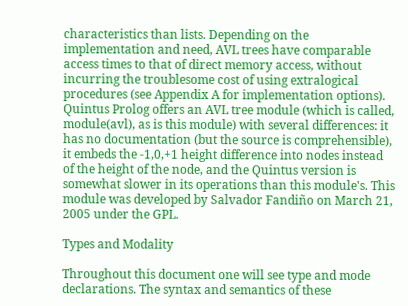characteristics than lists. Depending on the implementation and need, AVL trees have comparable access times to that of direct memory access, without incurring the troublesome cost of using extralogical procedures (see Appendix A for implementation options). Quintus Prolog offers an AVL tree module (which is called, module(avl), as is this module) with several differences: it has no documentation (but the source is comprehensible), it embeds the -1,0,+1 height difference into nodes instead of the height of the node, and the Quintus version is somewhat slower in its operations than this module's. This module was developed by Salvador Fandiño on March 21, 2005 under the GPL.

Types and Modality

Throughout this document one will see type and mode declarations. The syntax and semantics of these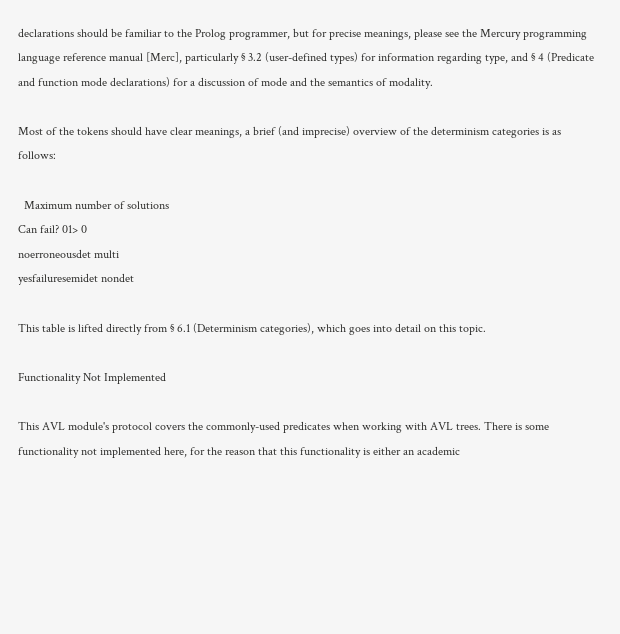declarations should be familiar to the Prolog programmer, but for precise meanings, please see the Mercury programming language reference manual [Merc], particularly § 3.2 (user-defined types) for information regarding type, and § 4 (Predicate and function mode declarations) for a discussion of mode and the semantics of modality.

Most of the tokens should have clear meanings, a brief (and imprecise) overview of the determinism categories is as follows:

  Maximum number of solutions
Can fail? 01> 0
noerroneousdet multi
yesfailuresemidet nondet

This table is lifted directly from § 6.1 (Determinism categories), which goes into detail on this topic.

Functionality Not Implemented

This AVL module's protocol covers the commonly-used predicates when working with AVL trees. There is some functionality not implemented here, for the reason that this functionality is either an academic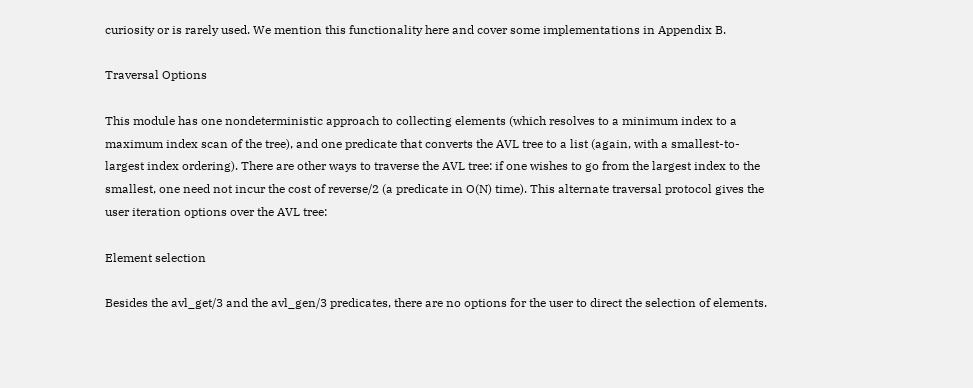curiosity or is rarely used. We mention this functionality here and cover some implementations in Appendix B.

Traversal Options

This module has one nondeterministic approach to collecting elements (which resolves to a minimum index to a maximum index scan of the tree), and one predicate that converts the AVL tree to a list (again, with a smallest-to-largest index ordering). There are other ways to traverse the AVL tree: if one wishes to go from the largest index to the smallest, one need not incur the cost of reverse/2 (a predicate in O(N) time). This alternate traversal protocol gives the user iteration options over the AVL tree:

Element selection

Besides the avl_get/3 and the avl_gen/3 predicates, there are no options for the user to direct the selection of elements.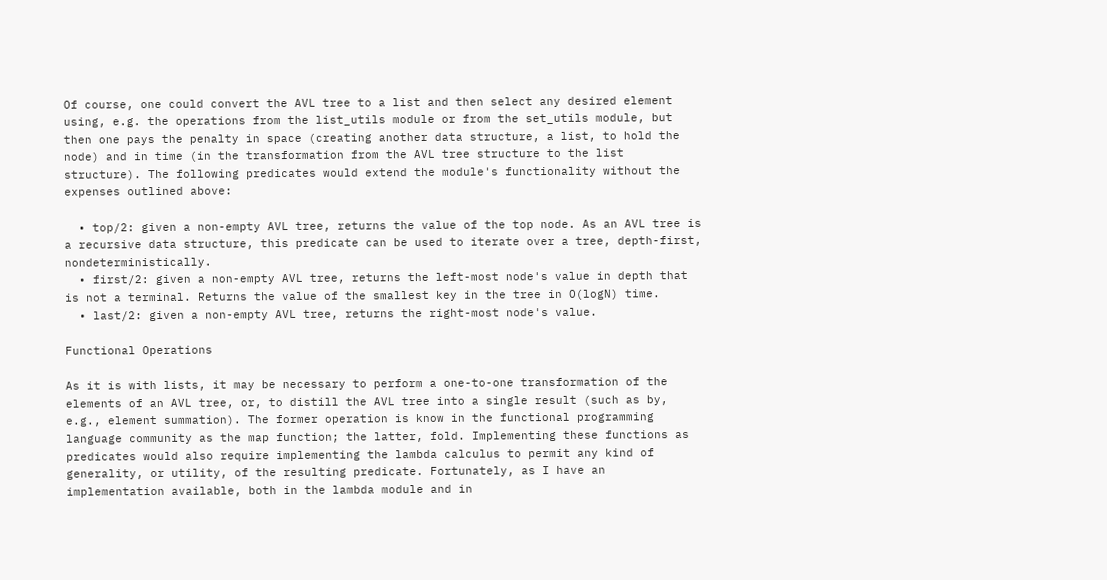Of course, one could convert the AVL tree to a list and then select any desired element using, e.g. the operations from the list_utils module or from the set_utils module, but then one pays the penalty in space (creating another data structure, a list, to hold the node) and in time (in the transformation from the AVL tree structure to the list structure). The following predicates would extend the module's functionality without the expenses outlined above:

  • top/2: given a non-empty AVL tree, returns the value of the top node. As an AVL tree is a recursive data structure, this predicate can be used to iterate over a tree, depth-first, nondeterministically.
  • first/2: given a non-empty AVL tree, returns the left-most node's value in depth that is not a terminal. Returns the value of the smallest key in the tree in O(logN) time.
  • last/2: given a non-empty AVL tree, returns the right-most node's value.

Functional Operations

As it is with lists, it may be necessary to perform a one-to-one transformation of the elements of an AVL tree, or, to distill the AVL tree into a single result (such as by, e.g., element summation). The former operation is know in the functional programming language community as the map function; the latter, fold. Implementing these functions as predicates would also require implementing the lambda calculus to permit any kind of generality, or utility, of the resulting predicate. Fortunately, as I have an implementation available, both in the lambda module and in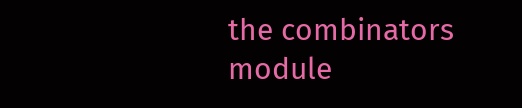the combinators module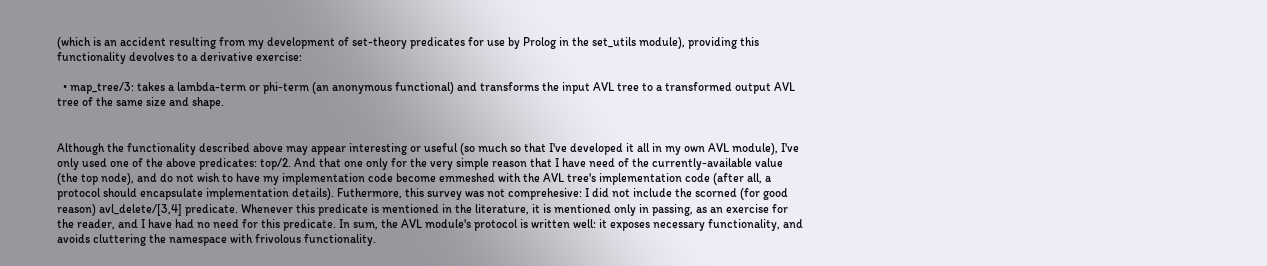(which is an accident resulting from my development of set-theory predicates for use by Prolog in the set_utils module), providing this functionality devolves to a derivative exercise:

  • map_tree/3: takes a lambda-term or phi-term (an anonymous functional) and transforms the input AVL tree to a transformed output AVL tree of the same size and shape.


Although the functionality described above may appear interesting or useful (so much so that I've developed it all in my own AVL module), I've only used one of the above predicates: top/2. And that one only for the very simple reason that I have need of the currently-available value (the top node), and do not wish to have my implementation code become emmeshed with the AVL tree's implementation code (after all, a protocol should encapsulate implementation details). Futhermore, this survey was not comprehesive: I did not include the scorned (for good reason) avl_delete/[3,4] predicate. Whenever this predicate is mentioned in the literature, it is mentioned only in passing, as an exercise for the reader, and I have had no need for this predicate. In sum, the AVL module's protocol is written well: it exposes necessary functionality, and avoids cluttering the namespace with frivolous functionality.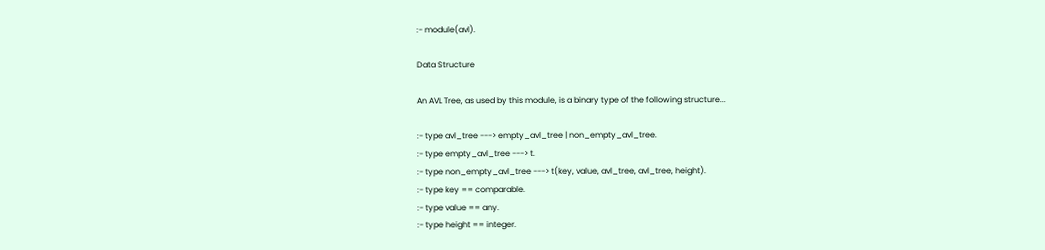:- module(avl).

Data Structure

An AVL Tree, as used by this module, is a binary type of the following structure...

:- type avl_tree ---> empty_avl_tree | non_empty_avl_tree.
:- type empty_avl_tree ---> t.
:- type non_empty_avl_tree ---> t(key, value, avl_tree, avl_tree, height).
:- type key == comparable.
:- type value == any.
:- type height == integer.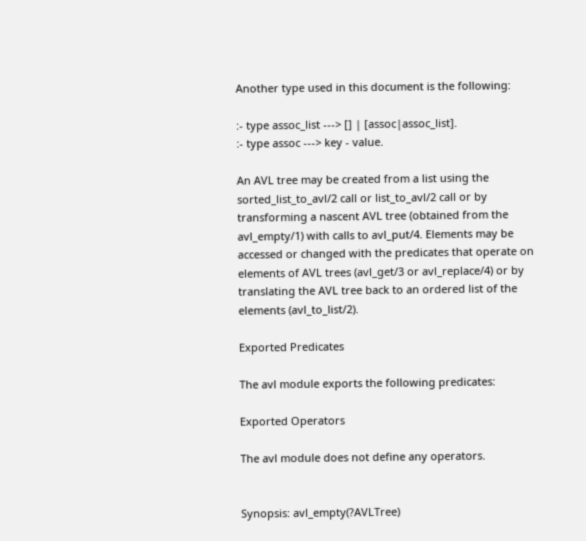Another type used in this document is the following:

:- type assoc_list ---> [] | [assoc|assoc_list].
:- type assoc ---> key - value.

An AVL tree may be created from a list using the sorted_list_to_avl/2 call or list_to_avl/2 call or by transforming a nascent AVL tree (obtained from the avl_empty/1) with calls to avl_put/4. Elements may be accessed or changed with the predicates that operate on elements of AVL trees (avl_get/3 or avl_replace/4) or by translating the AVL tree back to an ordered list of the elements (avl_to_list/2).

Exported Predicates

The avl module exports the following predicates:

Exported Operators

The avl module does not define any operators.


Synopsis: avl_empty(?AVLTree)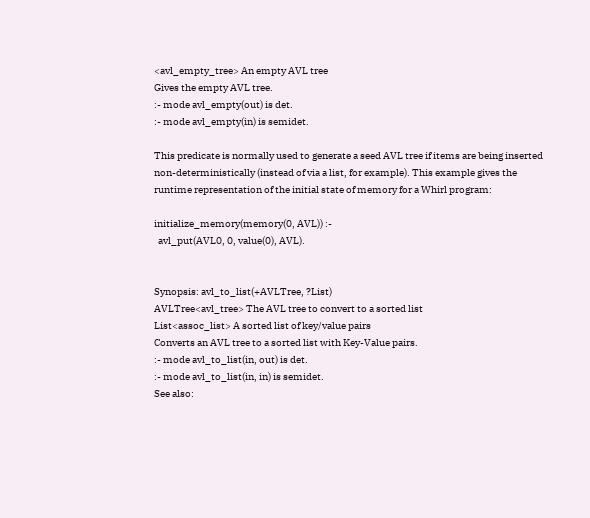<avl_empty_tree> An empty AVL tree
Gives the empty AVL tree.
:- mode avl_empty(out) is det.
:- mode avl_empty(in) is semidet.

This predicate is normally used to generate a seed AVL tree if items are being inserted non-deterministically (instead of via a list, for example). This example gives the runtime representation of the initial state of memory for a Whirl program:

initialize_memory(memory(0, AVL)) :-
  avl_put(AVL0, 0, value(0), AVL).


Synopsis: avl_to_list(+AVLTree, ?List)
AVLTree<avl_tree> The AVL tree to convert to a sorted list
List<assoc_list> A sorted list of key/value pairs
Converts an AVL tree to a sorted list with Key-Value pairs.
:- mode avl_to_list(in, out) is det.
:- mode avl_to_list(in, in) is semidet.
See also: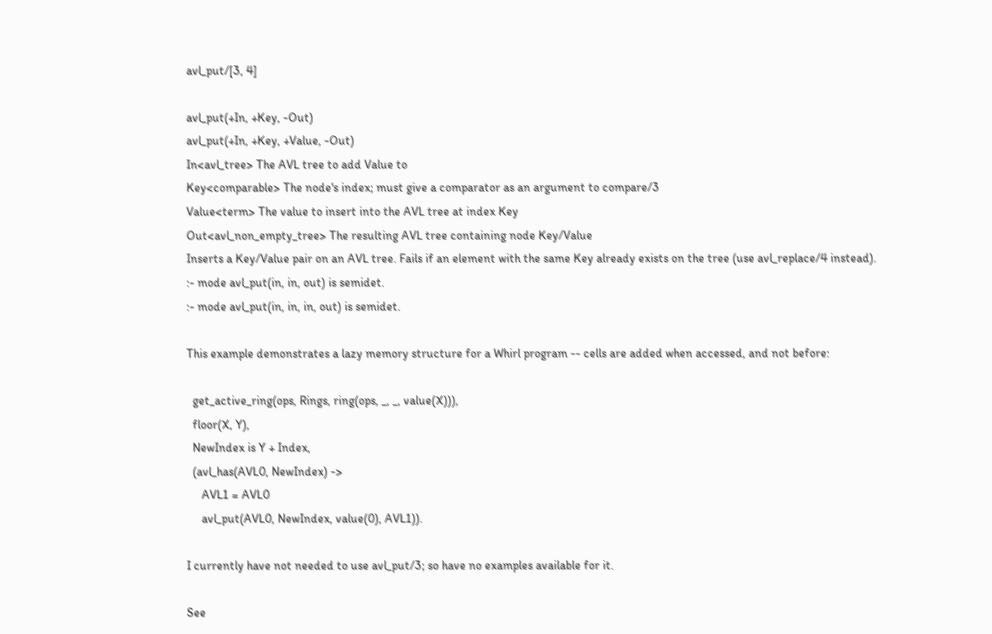avl_put/[3, 4]

avl_put(+In, +Key, -Out)
avl_put(+In, +Key, +Value, -Out)
In<avl_tree> The AVL tree to add Value to
Key<comparable> The node's index; must give a comparator as an argument to compare/3
Value<term> The value to insert into the AVL tree at index Key
Out<avl_non_empty_tree> The resulting AVL tree containing node Key/Value
Inserts a Key/Value pair on an AVL tree. Fails if an element with the same Key already exists on the tree (use avl_replace/4 instead).
:- mode avl_put(in, in, out) is semidet.
:- mode avl_put(in, in, in, out) is semidet.

This example demonstrates a lazy memory structure for a Whirl program -- cells are added when accessed, and not before:

  get_active_ring(ops, Rings, ring(ops, _, _, value(X))),
  floor(X, Y),
  NewIndex is Y + Index,
  (avl_has(AVL0, NewIndex) ->
     AVL1 = AVL0
     avl_put(AVL0, NewIndex, value(0), AVL1)).

I currently have not needed to use avl_put/3; so have no examples available for it.

See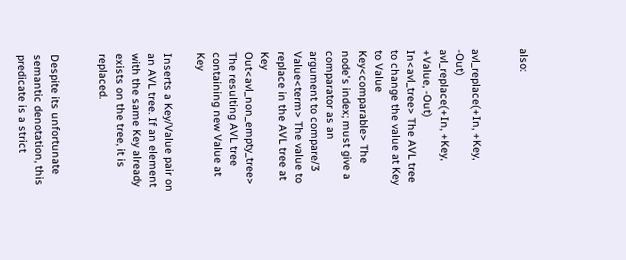also:


avl_replace(+In, +Key, -Out)
avl_replace(+In, +Key, +Value, -Out)
In<avl_tree> The AVL tree to change the value at Key to Value
Key<comparable> The node's index; must give a comparator as an argument to compare/3
Value<term> The value to replace in the AVL tree at Key
Out<avl_non_empty_tree> The resulting AVL tree containing new Value at Key

Inserts a Key/Value pair on an AVL tree. If an element with the same Key already exists on the tree, it is replaced.


Despite its unfortunate semantic denotation, this predicate is a strict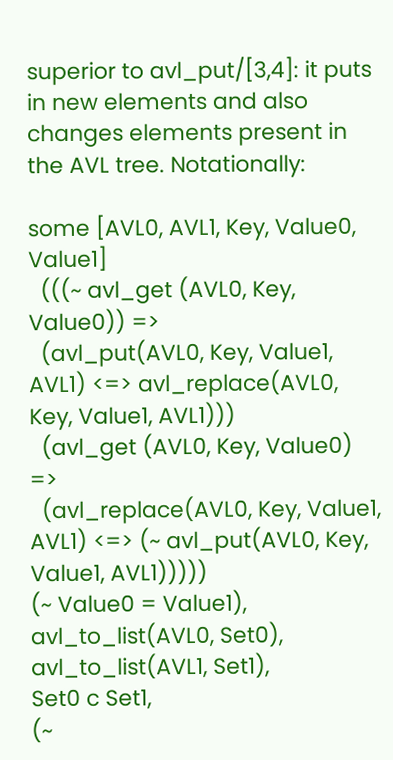superior to avl_put/[3,4]: it puts in new elements and also changes elements present in the AVL tree. Notationally:

some [AVL0, AVL1, Key, Value0, Value1]
  (((~ avl_get (AVL0, Key, Value0)) =>
  (avl_put(AVL0, Key, Value1, AVL1) <=> avl_replace(AVL0, Key, Value1, AVL1)))
  (avl_get (AVL0, Key, Value0) =>
  (avl_replace(AVL0, Key, Value1, AVL1) <=> (~ avl_put(AVL0, Key, Value1, AVL1)))))
(~ Value0 = Value1),
avl_to_list(AVL0, Set0),
avl_to_list(AVL1, Set1),
Set0 c Set1,
(~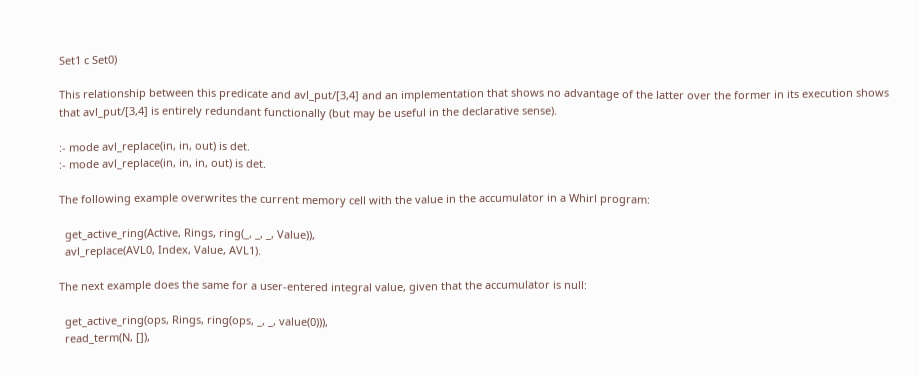Set1 c Set0)

This relationship between this predicate and avl_put/[3,4] and an implementation that shows no advantage of the latter over the former in its execution shows that avl_put/[3,4] is entirely redundant functionally (but may be useful in the declarative sense).

:- mode avl_replace(in, in, out) is det.
:- mode avl_replace(in, in, in, out) is det.

The following example overwrites the current memory cell with the value in the accumulator in a Whirl program:

  get_active_ring(Active, Rings, ring(_, _, _, Value)),
  avl_replace(AVL0, Index, Value, AVL1).

The next example does the same for a user-entered integral value, given that the accumulator is null:

  get_active_ring(ops, Rings, ring(ops, _, _, value(0))),
  read_term(N, []),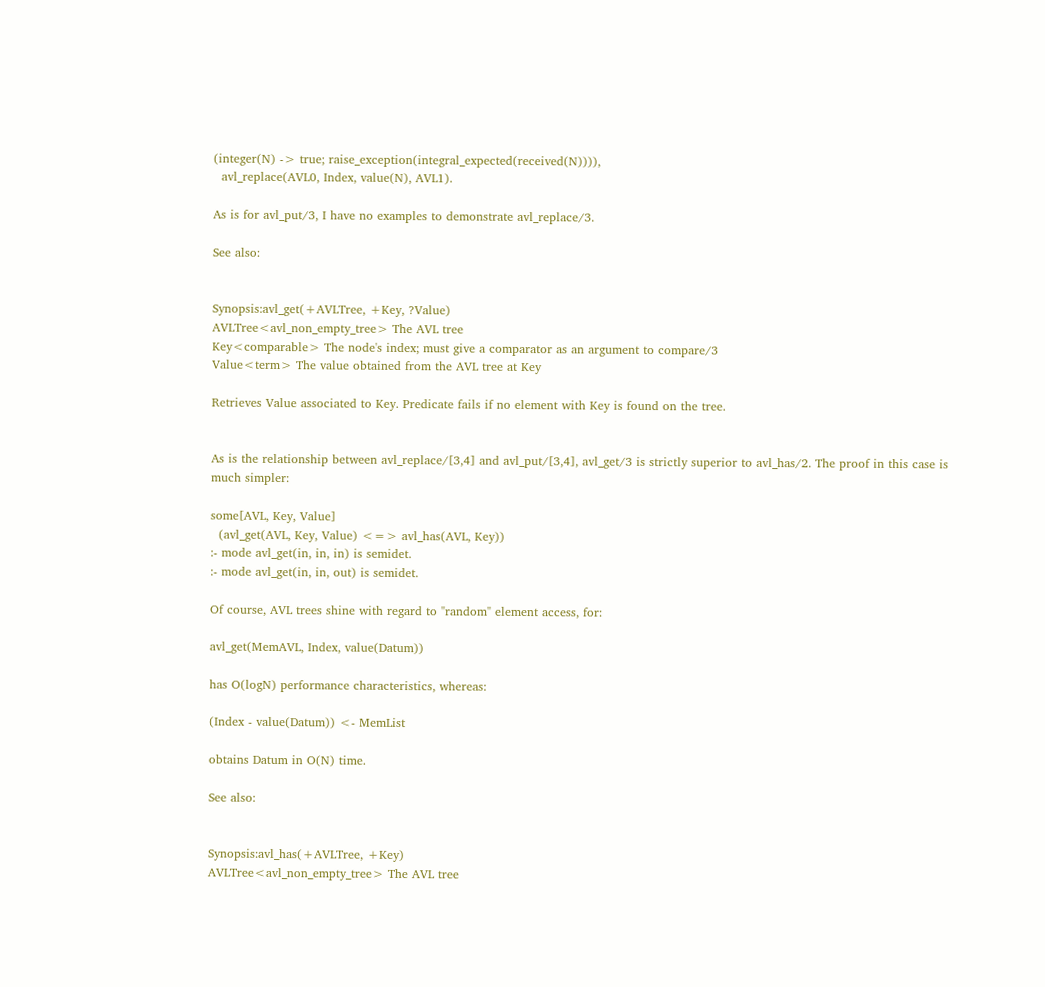(integer(N) -> true; raise_exception(integral_expected(received(N)))),
  avl_replace(AVL0, Index, value(N), AVL1).

As is for avl_put/3, I have no examples to demonstrate avl_replace/3.

See also:


Synopsis:avl_get(+AVLTree, +Key, ?Value)
AVLTree<avl_non_empty_tree> The AVL tree
Key<comparable> The node's index; must give a comparator as an argument to compare/3
Value<term> The value obtained from the AVL tree at Key

Retrieves Value associated to Key. Predicate fails if no element with Key is found on the tree.


As is the relationship between avl_replace/[3,4] and avl_put/[3,4], avl_get/3 is strictly superior to avl_has/2. The proof in this case is much simpler:

some[AVL, Key, Value]
  (avl_get(AVL, Key, Value) <=> avl_has(AVL, Key))
:- mode avl_get(in, in, in) is semidet.
:- mode avl_get(in, in, out) is semidet.

Of course, AVL trees shine with regard to "random" element access, for:

avl_get(MemAVL, Index, value(Datum))

has O(logN) performance characteristics, whereas:

(Index - value(Datum)) <- MemList

obtains Datum in O(N) time.

See also:


Synopsis:avl_has(+AVLTree, +Key)
AVLTree<avl_non_empty_tree> The AVL tree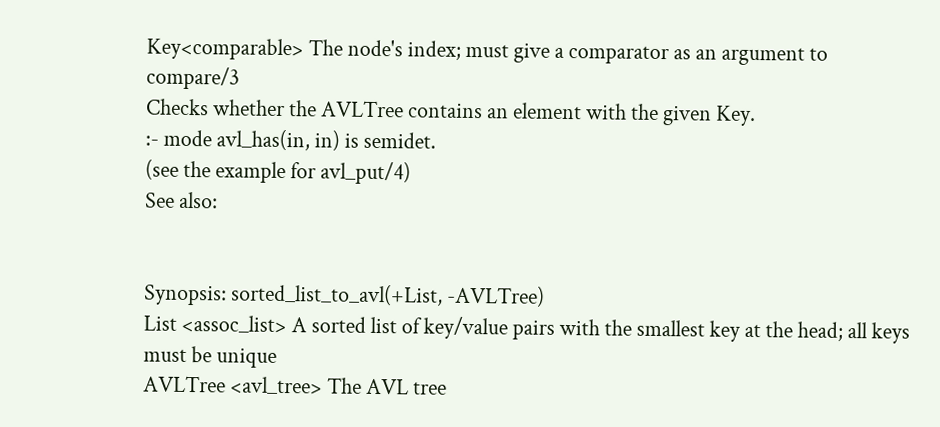Key<comparable> The node's index; must give a comparator as an argument to compare/3
Checks whether the AVLTree contains an element with the given Key.
:- mode avl_has(in, in) is semidet.
(see the example for avl_put/4)
See also:


Synopsis: sorted_list_to_avl(+List, -AVLTree)
List <assoc_list> A sorted list of key/value pairs with the smallest key at the head; all keys must be unique
AVLTree <avl_tree> The AVL tree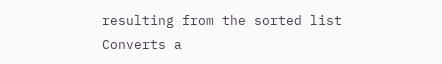resulting from the sorted list
Converts a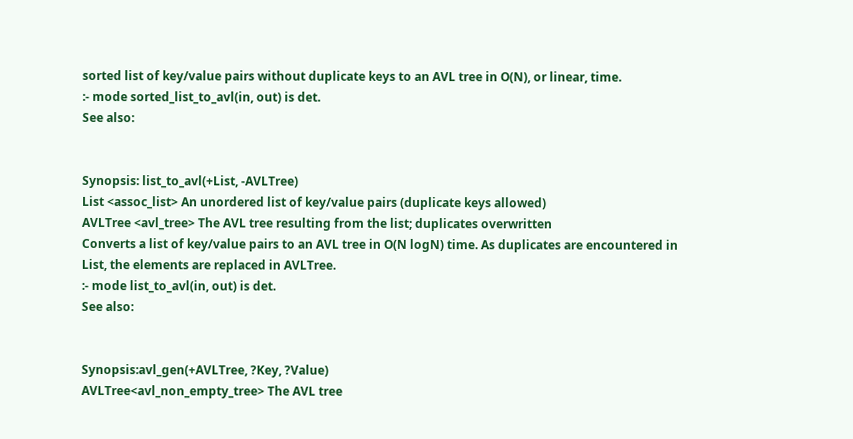sorted list of key/value pairs without duplicate keys to an AVL tree in O(N), or linear, time.
:- mode sorted_list_to_avl(in, out) is det.
See also:


Synopsis: list_to_avl(+List, -AVLTree)
List <assoc_list> An unordered list of key/value pairs (duplicate keys allowed)
AVLTree <avl_tree> The AVL tree resulting from the list; duplicates overwritten
Converts a list of key/value pairs to an AVL tree in O(N logN) time. As duplicates are encountered in List, the elements are replaced in AVLTree.
:- mode list_to_avl(in, out) is det.
See also:


Synopsis:avl_gen(+AVLTree, ?Key, ?Value)
AVLTree<avl_non_empty_tree> The AVL tree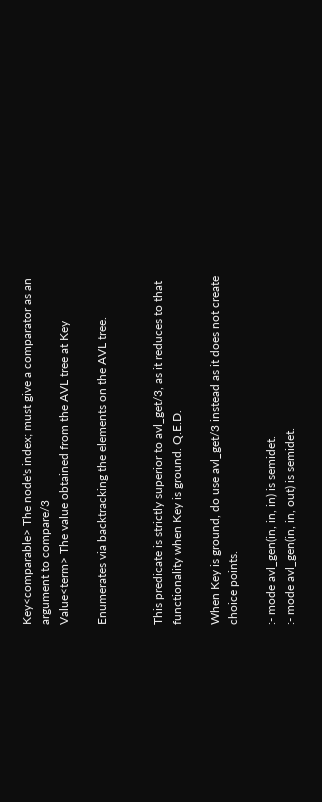Key<comparable> The node's index; must give a comparator as an argument to compare/3
Value<term> The value obtained from the AVL tree at Key

Enumerates via backtracking the elements on the AVL tree.


This predicate is strictly superior to avl_get/3, as it reduces to that functionality when Key is ground. Q.E.D.

When Key is ground, do use avl_get/3 instead as it does not create choice points.

:- mode avl_gen(in, in, in) is semidet.
:- mode avl_gen(in, in, out) is semidet.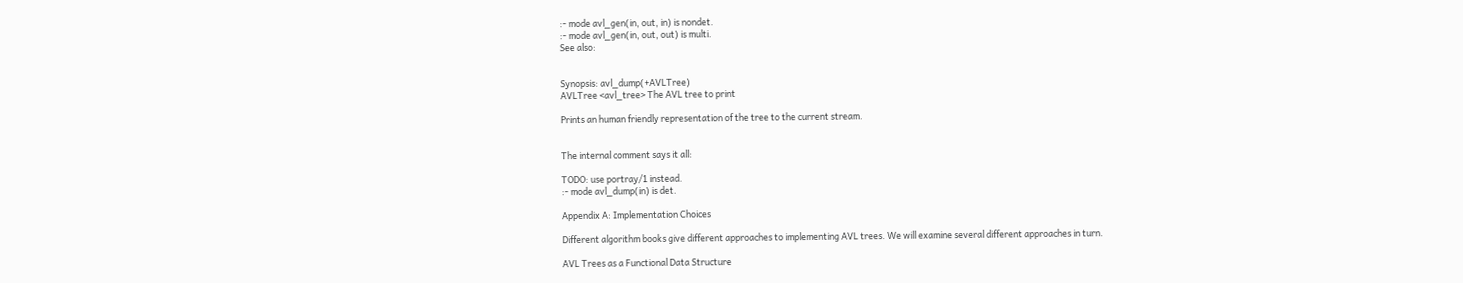:- mode avl_gen(in, out, in) is nondet.
:- mode avl_gen(in, out, out) is multi.
See also:


Synopsis: avl_dump(+AVLTree)
AVLTree <avl_tree> The AVL tree to print

Prints an human friendly representation of the tree to the current stream.


The internal comment says it all:

TODO: use portray/1 instead.
:- mode avl_dump(in) is det.

Appendix A: Implementation Choices

Different algorithm books give different approaches to implementing AVL trees. We will examine several different approaches in turn.

AVL Trees as a Functional Data Structure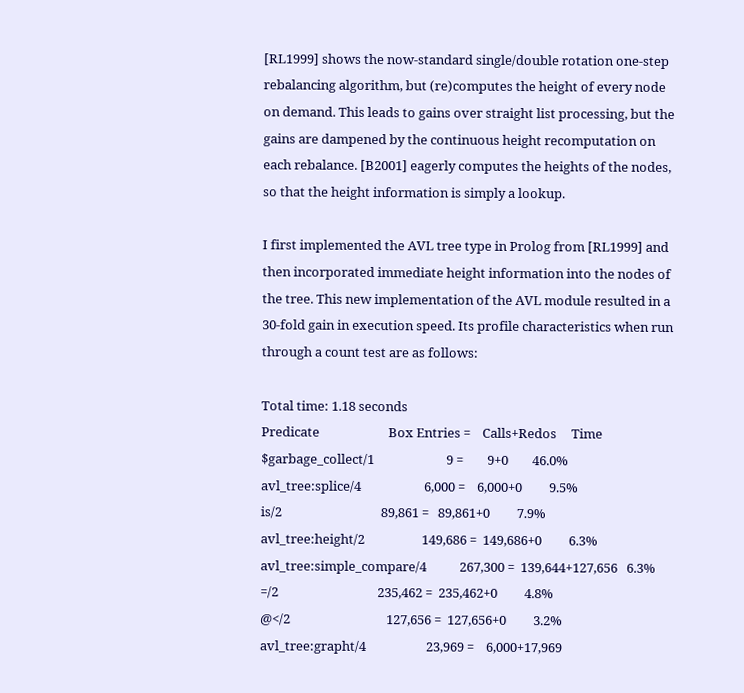[RL1999] shows the now-standard single/double rotation one-step rebalancing algorithm, but (re)computes the height of every node on demand. This leads to gains over straight list processing, but the gains are dampened by the continuous height recomputation on each rebalance. [B2001] eagerly computes the heights of the nodes, so that the height information is simply a lookup.

I first implemented the AVL tree type in Prolog from [RL1999] and then incorporated immediate height information into the nodes of the tree. This new implementation of the AVL module resulted in a 30-fold gain in execution speed. Its profile characteristics when run through a count test are as follows:

Total time: 1.18 seconds
Predicate                       Box Entries =    Calls+Redos     Time
$garbage_collect/1                        9 =        9+0        46.0%
avl_tree:splice/4                     6,000 =    6,000+0         9.5%
is/2                                 89,861 =   89,861+0         7.9%
avl_tree:height/2                   149,686 =  149,686+0         6.3%
avl_tree:simple_compare/4           267,300 =  139,644+127,656   6.3%
=/2                                 235,462 =  235,462+0         4.8%
@</2                                127,656 =  127,656+0         3.2%
avl_tree:grapht/4                    23,969 =    6,000+17,969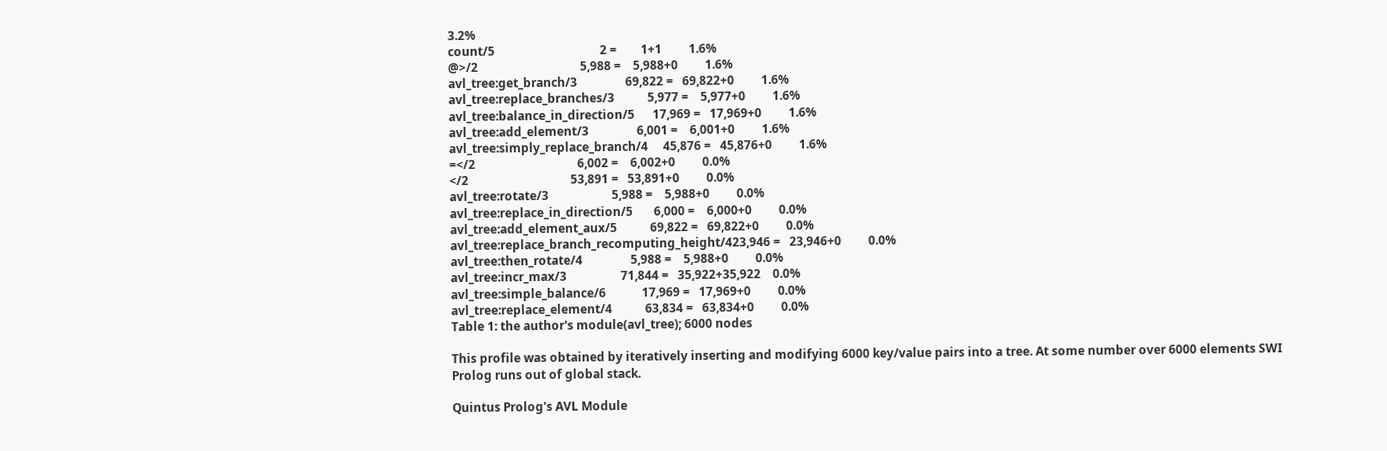3.2%
count/5                                   2 =        1+1         1.6%
@>/2                                  5,988 =    5,988+0         1.6%
avl_tree:get_branch/3                69,822 =   69,822+0         1.6%
avl_tree:replace_branches/3           5,977 =    5,977+0         1.6%
avl_tree:balance_in_direction/5      17,969 =   17,969+0         1.6%
avl_tree:add_element/3                6,001 =    6,001+0         1.6%
avl_tree:simply_replace_branch/4     45,876 =   45,876+0         1.6%
=</2                                  6,002 =    6,002+0         0.0%
</2                                  53,891 =   53,891+0         0.0%
avl_tree:rotate/3                     5,988 =    5,988+0         0.0%
avl_tree:replace_in_direction/5       6,000 =    6,000+0         0.0%
avl_tree:add_element_aux/5           69,822 =   69,822+0         0.0%
avl_tree:replace_branch_recomputing_height/423,946 =   23,946+0         0.0%
avl_tree:then_rotate/4                5,988 =    5,988+0         0.0%
avl_tree:incr_max/3                  71,844 =   35,922+35,922    0.0%
avl_tree:simple_balance/6            17,969 =   17,969+0         0.0%
avl_tree:replace_element/4           63,834 =   63,834+0         0.0%
Table 1: the author's module(avl_tree); 6000 nodes

This profile was obtained by iteratively inserting and modifying 6000 key/value pairs into a tree. At some number over 6000 elements SWI Prolog runs out of global stack.

Quintus Prolog's AVL Module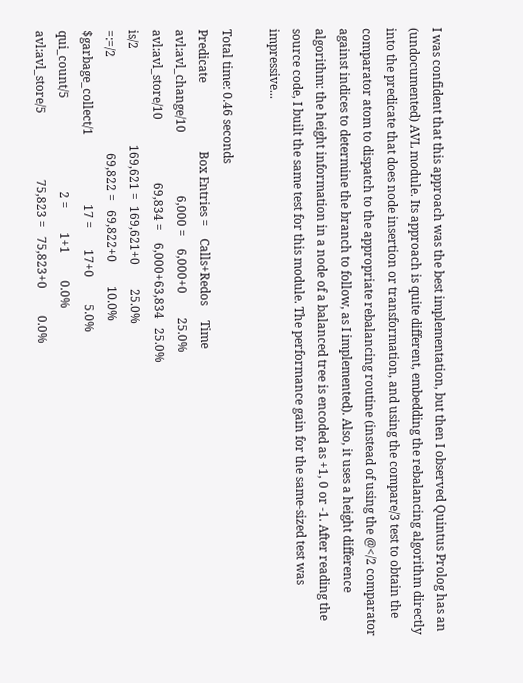I was confident that this approach was the best implementation, but then I observed Quintus Prolog has an (undocumented) AVL module. Its approach is quite different, embedding the rebalancing algorithm directly into the predicate that does node insertion or transformation, and using the compare/3 test to obtain the comparator atom to dispatch to the appropriate rebalancing routine (instead of using the @</2 comparator against indices to determine the branch to follow, as I implemented). Also, it uses a height difference algorithm: the height information in a node of a balanced tree is encoded as +1, 0 or -1. After reading the source code, I built the same test for this module. The performance gain for the same-sized test was impressive...

Total time: 0.46 seconds
Predicate                       Box Entries =    Calls+Redos     Time
avl:avl_change/10                     6,000 =    6,000+0        25.0%
avl:avl_store/10                     69,834 =    6,000+63,834   25.0%
is/2                                169,621 =  169,621+0        25.0%
=:=/2                                69,822 =   69,822+0        10.0%
$garbage_collect/1                       17 =       17+0         5.0%
qui_count/5                               2 =        1+1         0.0%
avl:avl_store/5                      75,823 =   75,823+0         0.0%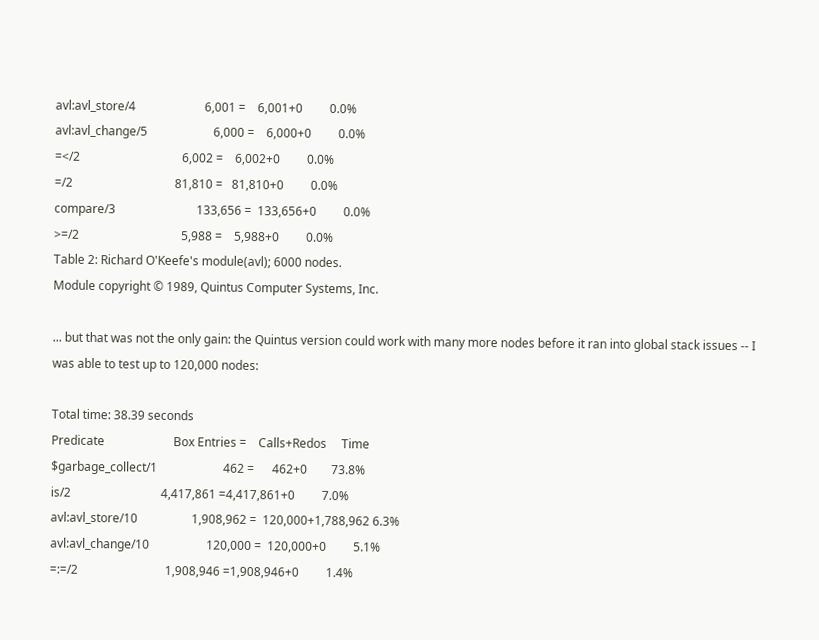avl:avl_store/4                       6,001 =    6,001+0         0.0%
avl:avl_change/5                      6,000 =    6,000+0         0.0%
=</2                                  6,002 =    6,002+0         0.0%
=/2                                  81,810 =   81,810+0         0.0%
compare/3                           133,656 =  133,656+0         0.0%
>=/2                                  5,988 =    5,988+0         0.0%
Table 2: Richard O'Keefe's module(avl); 6000 nodes.
Module copyright © 1989, Quintus Computer Systems, Inc.

... but that was not the only gain: the Quintus version could work with many more nodes before it ran into global stack issues -- I was able to test up to 120,000 nodes:

Total time: 38.39 seconds
Predicate                       Box Entries =    Calls+Redos     Time
$garbage_collect/1                      462 =      462+0        73.8%
is/2                              4,417,861 =4,417,861+0         7.0%
avl:avl_store/10                  1,908,962 =  120,000+1,788,962 6.3%
avl:avl_change/10                   120,000 =  120,000+0         5.1%
=:=/2                             1,908,946 =1,908,946+0         1.4%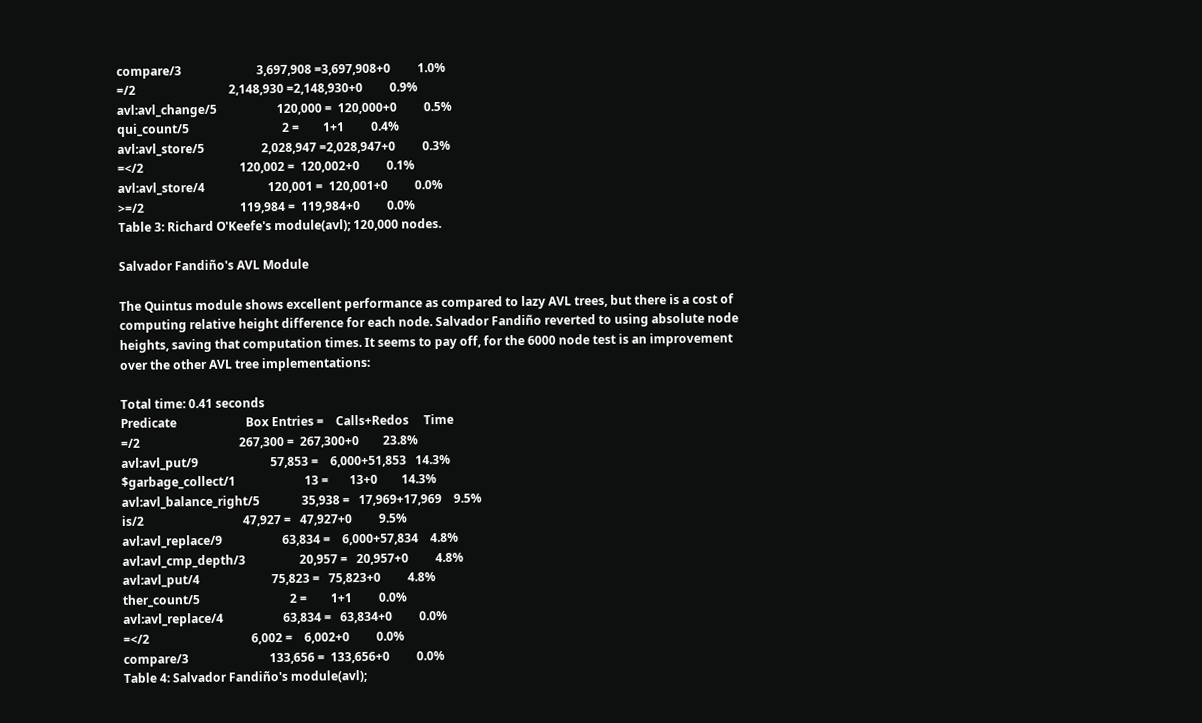compare/3                         3,697,908 =3,697,908+0         1.0%
=/2                               2,148,930 =2,148,930+0         0.9%
avl:avl_change/5                    120,000 =  120,000+0         0.5%
qui_count/5                               2 =        1+1         0.4%
avl:avl_store/5                   2,028,947 =2,028,947+0         0.3%
=</2                                120,002 =  120,002+0         0.1%
avl:avl_store/4                     120,001 =  120,001+0         0.0%
>=/2                                119,984 =  119,984+0         0.0%
Table 3: Richard O'Keefe's module(avl); 120,000 nodes.

Salvador Fandiño's AVL Module

The Quintus module shows excellent performance as compared to lazy AVL trees, but there is a cost of computing relative height difference for each node. Salvador Fandiño reverted to using absolute node heights, saving that computation times. It seems to pay off, for the 6000 node test is an improvement over the other AVL tree implementations:

Total time: 0.41 seconds
Predicate                       Box Entries =    Calls+Redos     Time
=/2                                 267,300 =  267,300+0        23.8%
avl:avl_put/9                        57,853 =    6,000+51,853   14.3%
$garbage_collect/1                       13 =       13+0        14.3%
avl:avl_balance_right/5              35,938 =   17,969+17,969    9.5%
is/2                                 47,927 =   47,927+0         9.5%
avl:avl_replace/9                    63,834 =    6,000+57,834    4.8%
avl:avl_cmp_depth/3                  20,957 =   20,957+0         4.8%
avl:avl_put/4                        75,823 =   75,823+0         4.8%
ther_count/5                              2 =        1+1         0.0%
avl:avl_replace/4                    63,834 =   63,834+0         0.0%
=</2                                  6,002 =    6,002+0         0.0%
compare/3                           133,656 =  133,656+0         0.0%
Table 4: Salvador Fandiño's module(avl);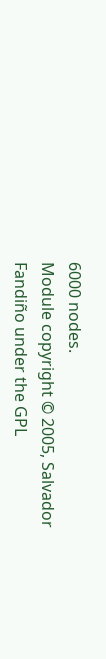6000 nodes.
Module copyright © 2005, Salvador Fandiño under the GPL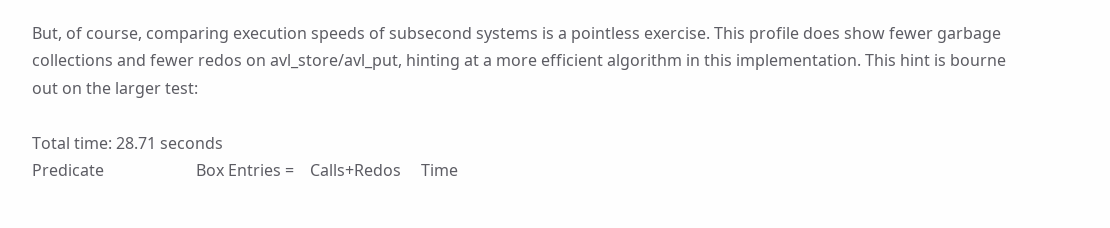But, of course, comparing execution speeds of subsecond systems is a pointless exercise. This profile does show fewer garbage collections and fewer redos on avl_store/avl_put, hinting at a more efficient algorithm in this implementation. This hint is bourne out on the larger test:

Total time: 28.71 seconds
Predicate                       Box Entries =    Calls+Redos     Time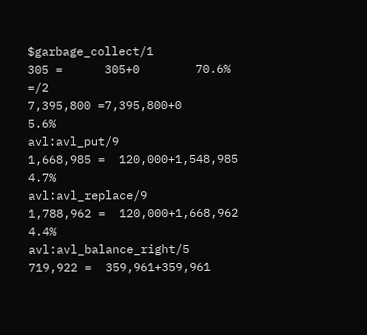$garbage_collect/1                      305 =      305+0        70.6%
=/2                               7,395,800 =7,395,800+0         5.6%
avl:avl_put/9                     1,668,985 =  120,000+1,548,985 4.7%
avl:avl_replace/9                 1,788,962 =  120,000+1,668,962 4.4%
avl:avl_balance_right/5             719,922 =  359,961+359,961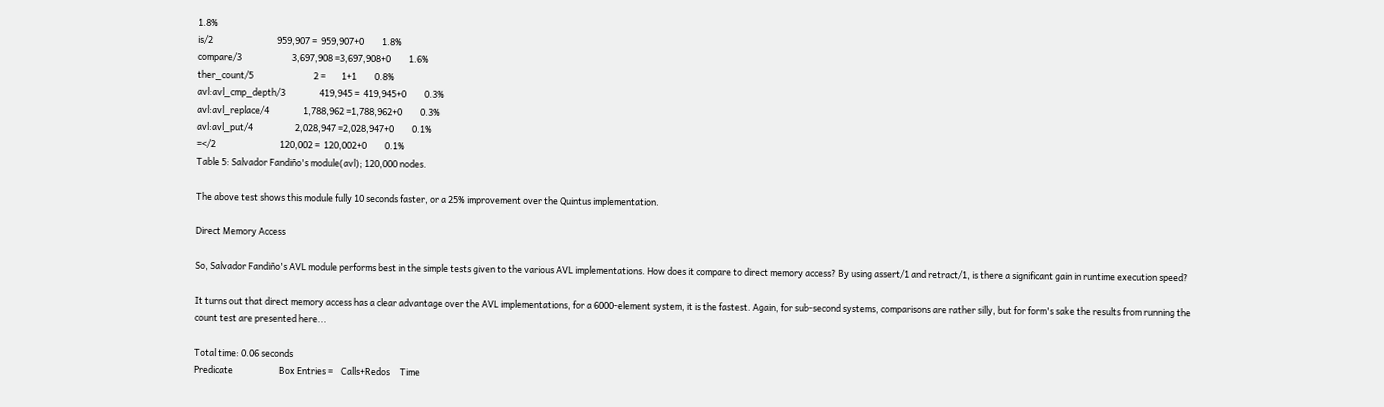1.8%
is/2                                959,907 =  959,907+0         1.8%
compare/3                         3,697,908 =3,697,908+0         1.6%
ther_count/5                              2 =        1+1         0.8%
avl:avl_cmp_depth/3                 419,945 =  419,945+0         0.3%
avl:avl_replace/4                 1,788,962 =1,788,962+0         0.3%
avl:avl_put/4                     2,028,947 =2,028,947+0         0.1%
=</2                                120,002 =  120,002+0         0.1%
Table 5: Salvador Fandiño's module(avl); 120,000 nodes.

The above test shows this module fully 10 seconds faster, or a 25% improvement over the Quintus implementation.

Direct Memory Access

So, Salvador Fandiño's AVL module performs best in the simple tests given to the various AVL implementations. How does it compare to direct memory access? By using assert/1 and retract/1, is there a significant gain in runtime execution speed?

It turns out that direct memory access has a clear advantage over the AVL implementations, for a 6000-element system, it is the fastest. Again, for sub-second systems, comparisons are rather silly, but for form's sake the results from running the count test are presented here...

Total time: 0.06 seconds
Predicate                       Box Entries =    Calls+Redos     Time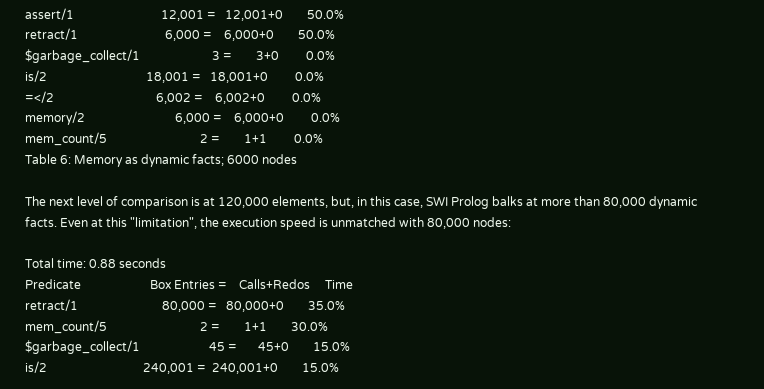assert/1                             12,001 =   12,001+0        50.0%
retract/1                             6,000 =    6,000+0        50.0%
$garbage_collect/1                        3 =        3+0         0.0%
is/2                                 18,001 =   18,001+0         0.0%
=</2                                  6,002 =    6,002+0         0.0%
memory/2                              6,000 =    6,000+0         0.0%
mem_count/5                               2 =        1+1         0.0%
Table 6: Memory as dynamic facts; 6000 nodes

The next level of comparison is at 120,000 elements, but, in this case, SWI Prolog balks at more than 80,000 dynamic facts. Even at this "limitation", the execution speed is unmatched with 80,000 nodes:

Total time: 0.88 seconds
Predicate                       Box Entries =    Calls+Redos     Time
retract/1                            80,000 =   80,000+0        35.0%
mem_count/5                               2 =        1+1        30.0%
$garbage_collect/1                       45 =       45+0        15.0%
is/2                                240,001 =  240,001+0        15.0%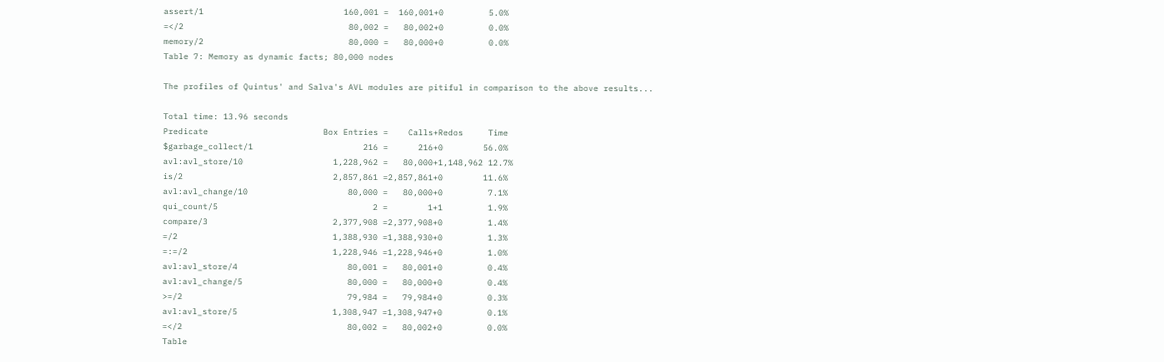assert/1                            160,001 =  160,001+0         5.0%
=</2                                 80,002 =   80,002+0         0.0%
memory/2                             80,000 =   80,000+0         0.0%
Table 7: Memory as dynamic facts; 80,000 nodes

The profiles of Quintus' and Salva's AVL modules are pitiful in comparison to the above results...

Total time: 13.96 seconds
Predicate                       Box Entries =    Calls+Redos     Time
$garbage_collect/1                      216 =      216+0        56.0%
avl:avl_store/10                  1,228,962 =   80,000+1,148,962 12.7%
is/2                              2,857,861 =2,857,861+0        11.6%
avl:avl_change/10                    80,000 =   80,000+0         7.1%
qui_count/5                               2 =        1+1         1.9%
compare/3                         2,377,908 =2,377,908+0         1.4%
=/2                               1,388,930 =1,388,930+0         1.3%
=:=/2                             1,228,946 =1,228,946+0         1.0%
avl:avl_store/4                      80,001 =   80,001+0         0.4%
avl:avl_change/5                     80,000 =   80,000+0         0.4%
>=/2                                 79,984 =   79,984+0         0.3%
avl:avl_store/5                   1,308,947 =1,308,947+0         0.1%
=</2                                 80,002 =   80,002+0         0.0%
Table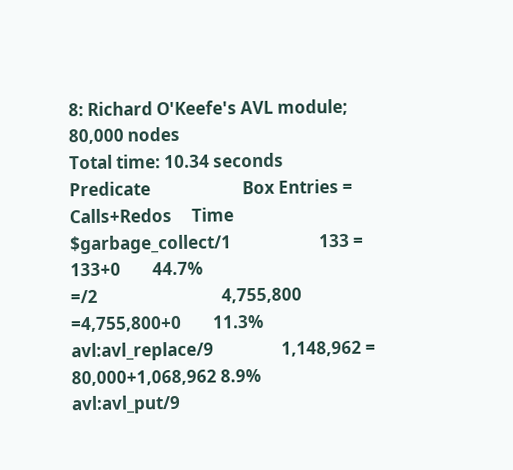8: Richard O'Keefe's AVL module; 80,000 nodes
Total time: 10.34 seconds
Predicate                       Box Entries =    Calls+Redos     Time
$garbage_collect/1                      133 =      133+0        44.7%
=/2                               4,755,800 =4,755,800+0        11.3%
avl:avl_replace/9                 1,148,962 =   80,000+1,068,962 8.9%
avl:avl_put/9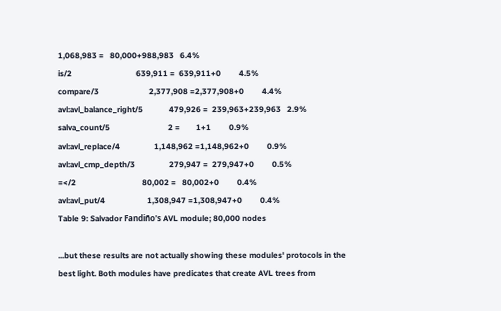1,068,983 =   80,000+988,983   6.4%
is/2                                639,911 =  639,911+0         4.5%
compare/3                         2,377,908 =2,377,908+0         4.4%
avl:avl_balance_right/5             479,926 =  239,963+239,963   2.9%
salva_count/5                             2 =        1+1         0.9%
avl:avl_replace/4                 1,148,962 =1,148,962+0         0.9%
avl:avl_cmp_depth/3                 279,947 =  279,947+0         0.5%
=</2                                 80,002 =   80,002+0         0.4%
avl:avl_put/4                     1,308,947 =1,308,947+0         0.4%
Table 9: Salvador Fandiño's AVL module; 80,000 nodes

...but these results are not actually showing these modules' protocols in the best light. Both modules have predicates that create AVL trees from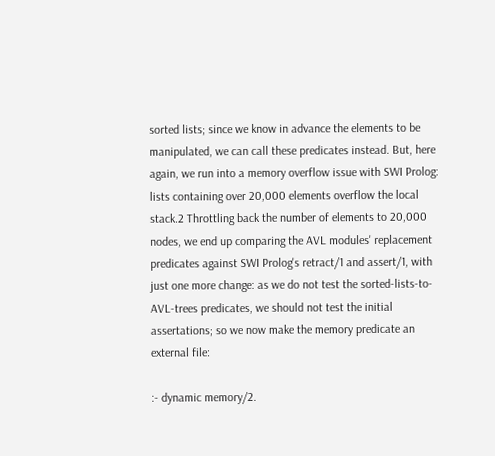sorted lists; since we know in advance the elements to be manipulated, we can call these predicates instead. But, here again, we run into a memory overflow issue with SWI Prolog: lists containing over 20,000 elements overflow the local stack.2 Throttling back the number of elements to 20,000 nodes, we end up comparing the AVL modules' replacement predicates against SWI Prolog's retract/1 and assert/1, with just one more change: as we do not test the sorted-lists-to-AVL-trees predicates, we should not test the initial assertations; so we now make the memory predicate an external file:

:- dynamic memory/2.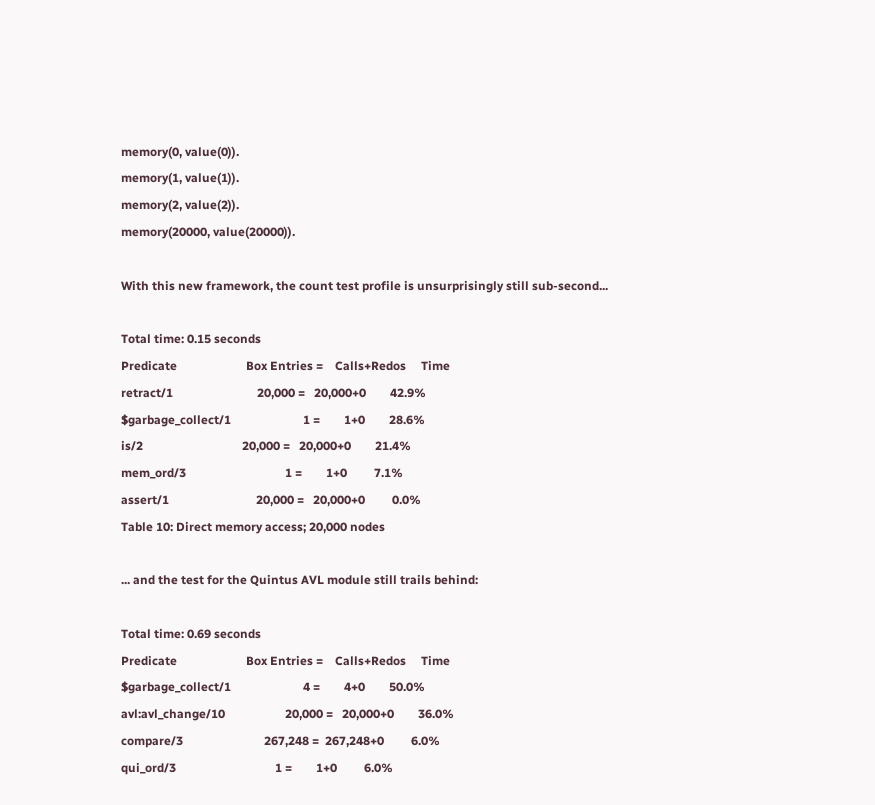memory(0, value(0)).
memory(1, value(1)).
memory(2, value(2)).
memory(20000, value(20000)).

With this new framework, the count test profile is unsurprisingly still sub-second...

Total time: 0.15 seconds
Predicate                       Box Entries =    Calls+Redos     Time
retract/1                            20,000 =   20,000+0        42.9%
$garbage_collect/1                        1 =        1+0        28.6%
is/2                                 20,000 =   20,000+0        21.4%
mem_ord/3                                 1 =        1+0         7.1%
assert/1                             20,000 =   20,000+0         0.0%
Table 10: Direct memory access; 20,000 nodes

... and the test for the Quintus AVL module still trails behind:

Total time: 0.69 seconds
Predicate                       Box Entries =    Calls+Redos     Time
$garbage_collect/1                        4 =        4+0        50.0%
avl:avl_change/10                    20,000 =   20,000+0        36.0%
compare/3                           267,248 =  267,248+0         6.0%
qui_ord/3                                 1 =        1+0         6.0%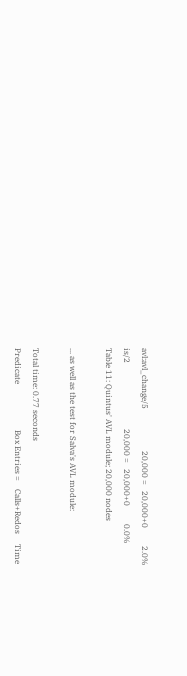avl:avl_change/5                     20,000 =   20,000+0         2.0%
is/2                                 20,000 =   20,000+0         0.0%
Table 11: Quintus' AVL module; 20,000 nodes

... as well as the test for Salva's AVL module:

Total time: 0.77 seconds
Predicate                       Box Entries =    Calls+Redos     Time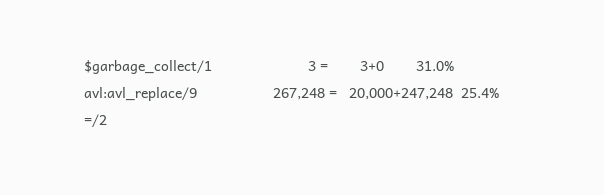$garbage_collect/1                        3 =        3+0        31.0%
avl:avl_replace/9                   267,248 =   20,000+247,248  25.4%
=/2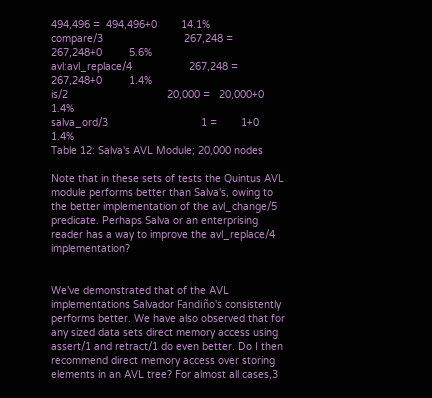494,496 =  494,496+0        14.1%
compare/3                           267,248 =  267,248+0         5.6%
avl:avl_replace/4                   267,248 =  267,248+0         1.4%
is/2                                 20,000 =   20,000+0         1.4%
salva_ord/3                               1 =        1+0         1.4%
Table 12: Salva's AVL Module; 20,000 nodes

Note that in these sets of tests the Quintus AVL module performs better than Salva's, owing to the better implementation of the avl_change/5 predicate. Perhaps Salva or an enterprising reader has a way to improve the avl_replace/4 implementation?


We've demonstrated that of the AVL implementations Salvador Fandiño's consistently performs better. We have also observed that for any sized data sets direct memory access using assert/1 and retract/1 do even better. Do I then recommend direct memory access over storing elements in an AVL tree? For almost all cases,3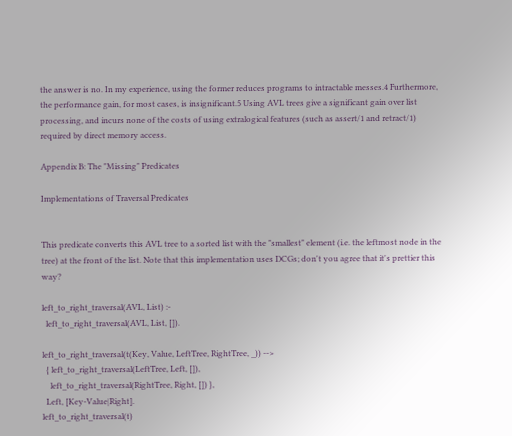the answer is no. In my experience, using the former reduces programs to intractable messes.4 Furthermore, the performance gain, for most cases, is insignificant.5 Using AVL trees give a significant gain over list processing, and incurs none of the costs of using extralogical features (such as assert/1 and retract/1) required by direct memory access.

Appendix B: The "Missing" Predicates

Implementations of Traversal Predicates


This predicate converts this AVL tree to a sorted list with the "smallest" element (i.e. the leftmost node in the tree) at the front of the list. Note that this implementation uses DCGs; don't you agree that it's prettier this way?

left_to_right_traversal(AVL, List) :-
  left_to_right_traversal(AVL, List, []).

left_to_right_traversal(t(Key, Value, LeftTree, RightTree, _)) -->
  { left_to_right_traversal(LeftTree, Left, []),
    left_to_right_traversal(RightTree, Right, []) },
  Left, [Key-Value|Right].
left_to_right_traversal(t)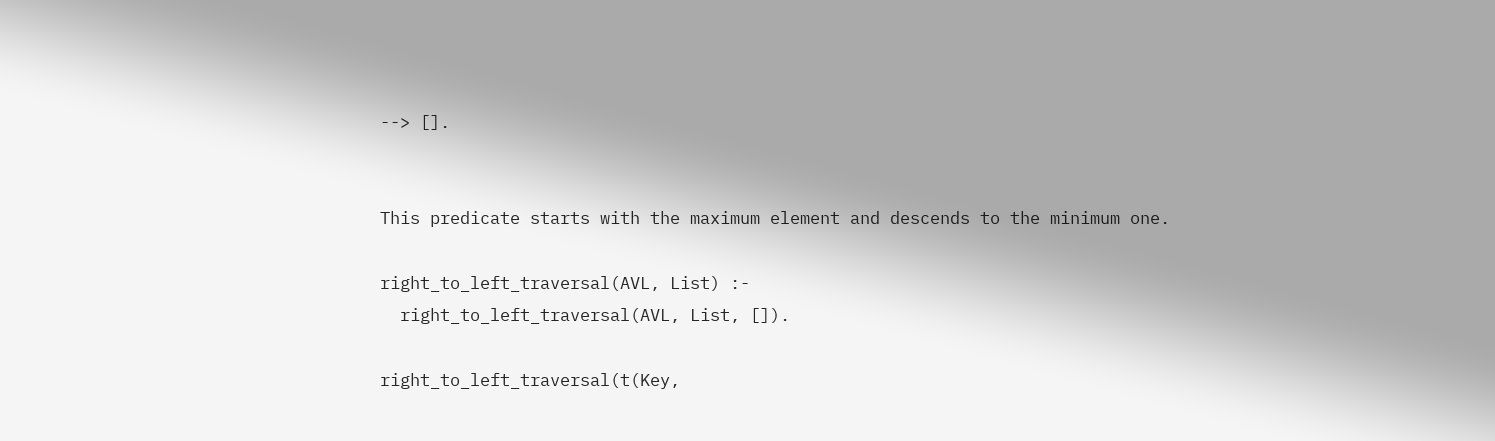--> [].


This predicate starts with the maximum element and descends to the minimum one.

right_to_left_traversal(AVL, List) :-
  right_to_left_traversal(AVL, List, []).

right_to_left_traversal(t(Key,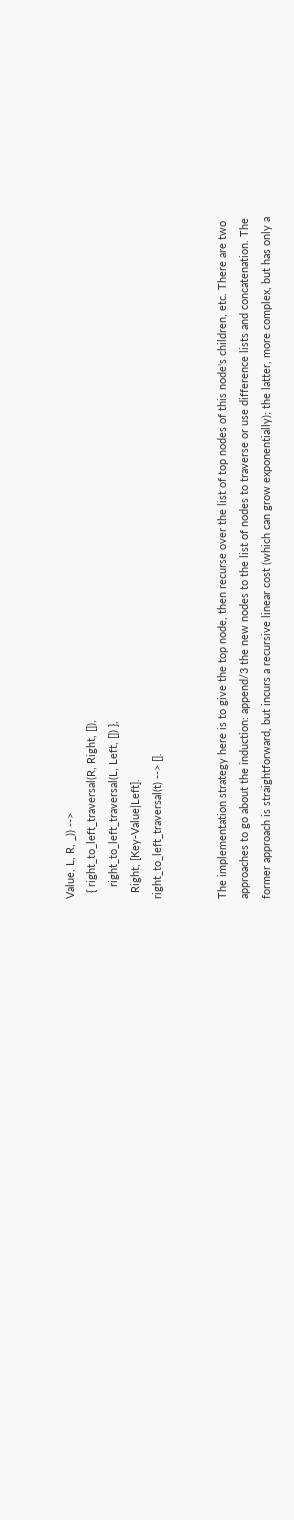Value, L, R, _)) -->
  { right_to_left_traversal(R, Right, []),
    right_to_left_traversal(L, Left, []) },
  Right, [Key-Value|Left].
right_to_left_traversal(t) --> [].


The implementation strategy here is to give the top node, then recurse over the list of top nodes of this node's children, etc. There are two approaches to go about the induction: append/3 the new nodes to the list of nodes to traverse or use difference lists and concatenation. The former approach is straightforward, but incurs a recursive linear cost (which can grow exponentially); the latter, more complex, but has only a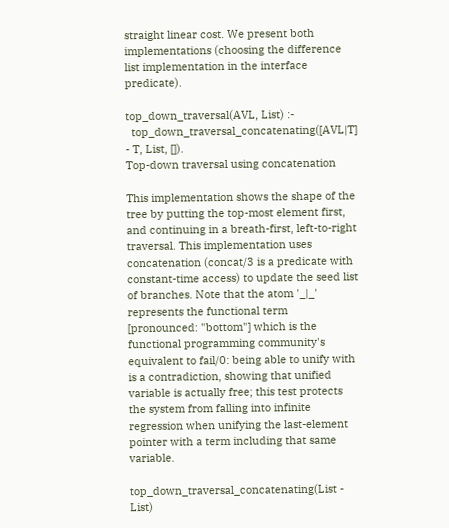straight linear cost. We present both implementations (choosing the difference list implementation in the interface predicate).

top_down_traversal(AVL, List) :-
  top_down_traversal_concatenating([AVL|T] - T, List, []).
Top-down traversal using concatenation

This implementation shows the shape of the tree by putting the top-most element first, and continuing in a breath-first, left-to-right traversal. This implementation uses concatenation (concat/3 is a predicate with constant-time access) to update the seed list of branches. Note that the atom '_|_' represents the functional term [pronounced: "bottom"] which is the functional programming community's equivalent to fail/0: being able to unify with is a contradiction, showing that unified variable is actually free; this test protects the system from falling into infinite regression when unifying the last-element pointer with a term including that same variable.

top_down_traversal_concatenating(List - List)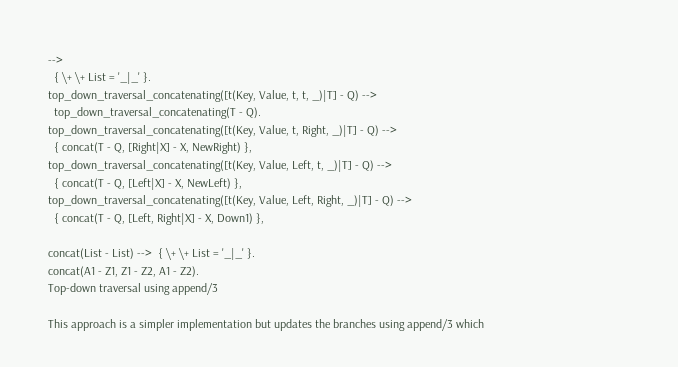-->
  { \+ \+ List = '_|_' }.
top_down_traversal_concatenating([t(Key, Value, t, t, _)|T] - Q) -->
  top_down_traversal_concatenating(T - Q).
top_down_traversal_concatenating([t(Key, Value, t, Right, _)|T] - Q) -->
  { concat(T - Q, [Right|X] - X, NewRight) },
top_down_traversal_concatenating([t(Key, Value, Left, t, _)|T] - Q) -->
  { concat(T - Q, [Left|X] - X, NewLeft) },
top_down_traversal_concatenating([t(Key, Value, Left, Right, _)|T] - Q) -->
  { concat(T - Q, [Left, Right|X] - X, Down1) },

concat(List - List) -->  { \+ \+ List = '_|_' }.
concat(A1 - Z1, Z1 - Z2, A1 - Z2).
Top-down traversal using append/3

This approach is a simpler implementation but updates the branches using append/3 which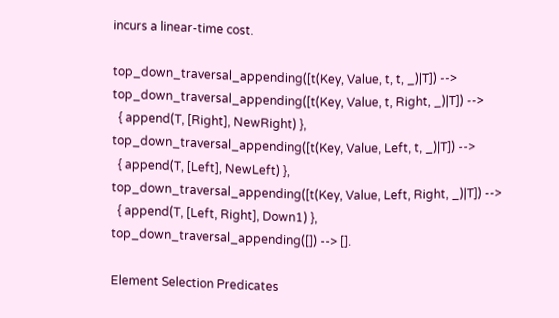incurs a linear-time cost.

top_down_traversal_appending([t(Key, Value, t, t, _)|T]) -->
top_down_traversal_appending([t(Key, Value, t, Right, _)|T]) -->
  { append(T, [Right], NewRight) },
top_down_traversal_appending([t(Key, Value, Left, t, _)|T]) -->
  { append(T, [Left], NewLeft) },
top_down_traversal_appending([t(Key, Value, Left, Right, _)|T]) -->
  { append(T, [Left, Right], Down1) },
top_down_traversal_appending([]) --> [].

Element Selection Predicates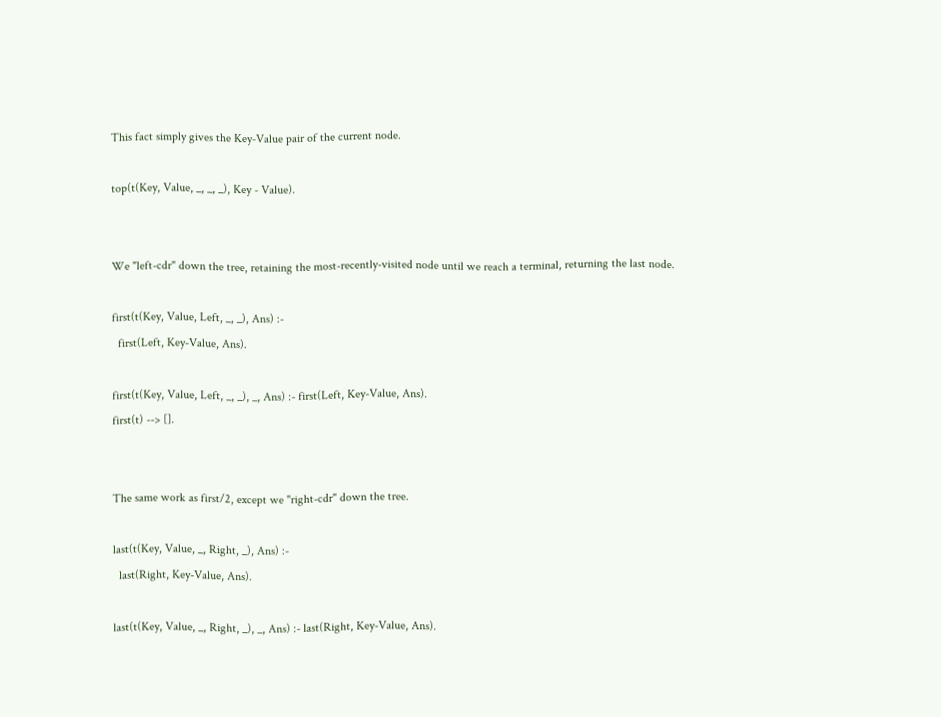This fact simply gives the Key-Value pair of the current node.

top(t(Key, Value, _, _, _), Key - Value).


We "left-cdr" down the tree, retaining the most-recently-visited node until we reach a terminal, returning the last node.

first(t(Key, Value, Left, _, _), Ans) :-
  first(Left, Key-Value, Ans).

first(t(Key, Value, Left, _, _), _, Ans) :- first(Left, Key-Value, Ans).
first(t) --> [].


The same work as first/2, except we "right-cdr" down the tree.

last(t(Key, Value, _, Right, _), Ans) :-
  last(Right, Key-Value, Ans).

last(t(Key, Value, _, Right, _), _, Ans) :- last(Right, Key-Value, Ans).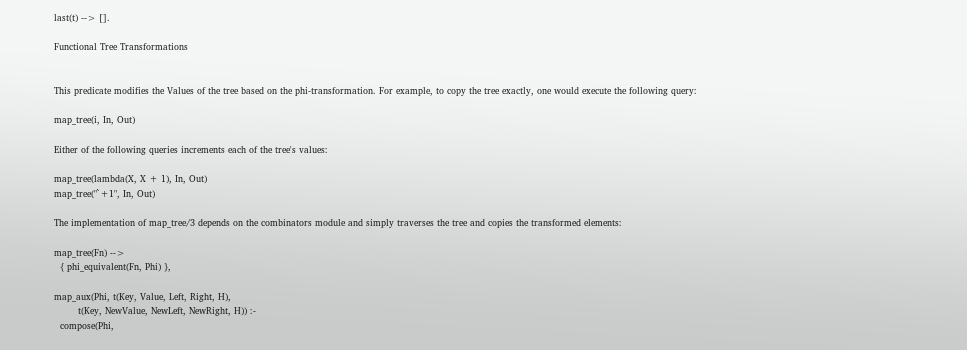last(t) --> [].

Functional Tree Transformations


This predicate modifies the Values of the tree based on the phi-transformation. For example, to copy the tree exactly, one would execute the following query:

map_tree(i, In, Out)

Either of the following queries increments each of the tree's values:

map_tree(lambda(X, X + 1), In, Out)
map_tree("`+1", In, Out)

The implementation of map_tree/3 depends on the combinators module and simply traverses the tree and copies the transformed elements:

map_tree(Fn) -->
  { phi_equivalent(Fn, Phi) },

map_aux(Phi, t(Key, Value, Left, Right, H),
        t(Key, NewValue, NewLeft, NewRight, H)) :-
  compose(Phi,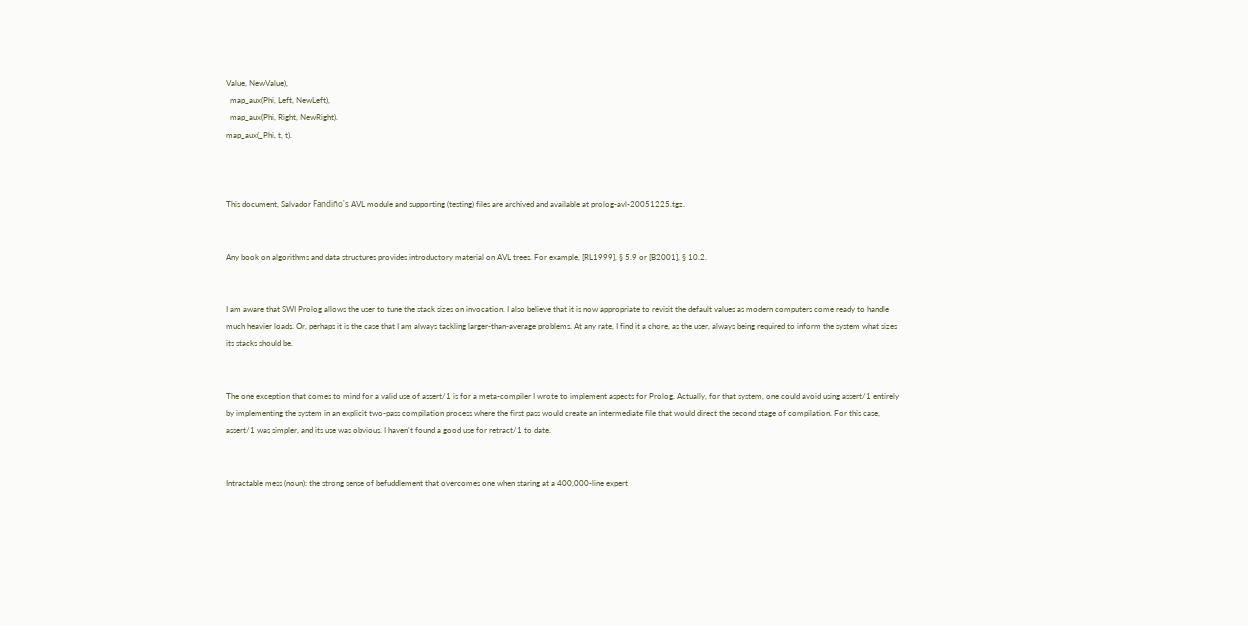Value, NewValue),
  map_aux(Phi, Left, NewLeft),
  map_aux(Phi, Right, NewRight).
map_aux(_Phi, t, t).



This document, Salvador Fandiño's AVL module and supporting (testing) files are archived and available at prolog-avl-20051225.tgz.


Any book on algorithms and data structures provides introductory material on AVL trees. For example, [RL1999], § 5.9 or [B2001], § 10.2.


I am aware that SWI Prolog allows the user to tune the stack sizes on invocation. I also believe that it is now appropriate to revisit the default values as modern computers come ready to handle much heavier loads. Or, perhaps it is the case that I am always tackling larger-than-average problems. At any rate, I find it a chore, as the user, always being required to inform the system what sizes its stacks should be.


The one exception that comes to mind for a valid use of assert/1 is for a meta-compiler I wrote to implement aspects for Prolog. Actually, for that system, one could avoid using assert/1 entirely by implementing the system in an explicit two-pass compilation process where the first pass would create an intermediate file that would direct the second stage of compilation. For this case, assert/1 was simpler, and its use was obvious. I haven't found a good use for retract/1 to date.


Intractable mess (noun): the strong sense of befuddlement that overcomes one when staring at a 400,000-line expert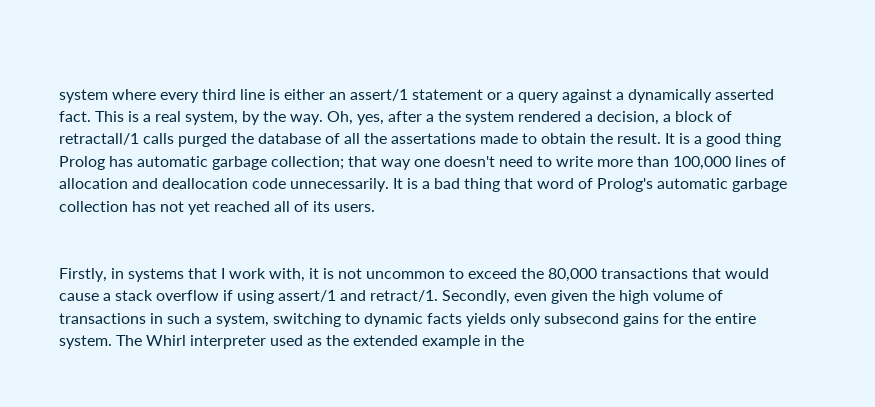system where every third line is either an assert/1 statement or a query against a dynamically asserted fact. This is a real system, by the way. Oh, yes, after a the system rendered a decision, a block of retractall/1 calls purged the database of all the assertations made to obtain the result. It is a good thing Prolog has automatic garbage collection; that way one doesn't need to write more than 100,000 lines of allocation and deallocation code unnecessarily. It is a bad thing that word of Prolog's automatic garbage collection has not yet reached all of its users.


Firstly, in systems that I work with, it is not uncommon to exceed the 80,000 transactions that would cause a stack overflow if using assert/1 and retract/1. Secondly, even given the high volume of transactions in such a system, switching to dynamic facts yields only subsecond gains for the entire system. The Whirl interpreter used as the extended example in the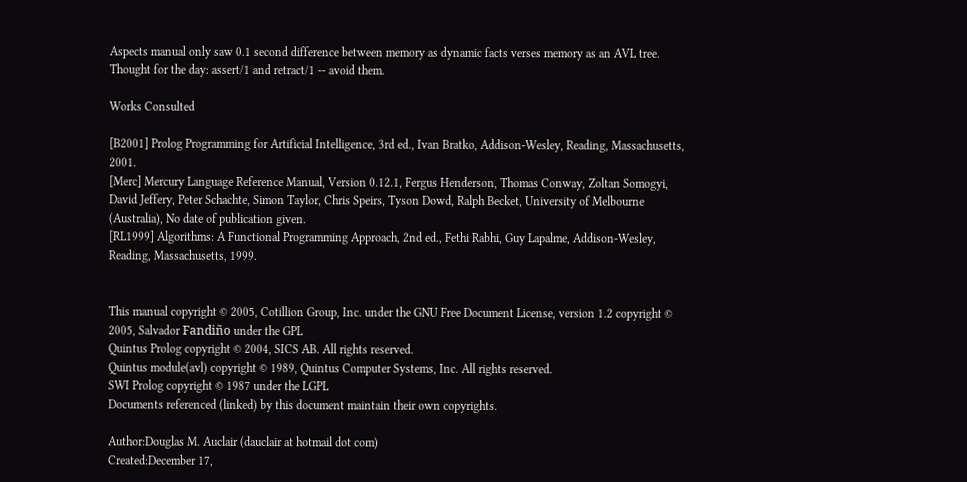Aspects manual only saw 0.1 second difference between memory as dynamic facts verses memory as an AVL tree. Thought for the day: assert/1 and retract/1 -- avoid them.

Works Consulted

[B2001] Prolog Programming for Artificial Intelligence, 3rd ed., Ivan Bratko, Addison-Wesley, Reading, Massachusetts, 2001.
[Merc] Mercury Language Reference Manual, Version 0.12.1, Fergus Henderson, Thomas Conway, Zoltan Somogyi, David Jeffery, Peter Schachte, Simon Taylor, Chris Speirs, Tyson Dowd, Ralph Becket, University of Melbourne (Australia), No date of publication given.
[RL1999] Algorithms: A Functional Programming Approach, 2nd ed., Fethi Rabhi, Guy Lapalme, Addison-Wesley, Reading, Massachusetts, 1999.


This manual copyright © 2005, Cotillion Group, Inc. under the GNU Free Document License, version 1.2 copyright © 2005, Salvador Fandiño under the GPL
Quintus Prolog copyright © 2004, SICS AB. All rights reserved.
Quintus module(avl) copyright © 1989, Quintus Computer Systems, Inc. All rights reserved.
SWI Prolog copyright © 1987 under the LGPL
Documents referenced (linked) by this document maintain their own copyrights.

Author:Douglas M. Auclair (dauclair at hotmail dot com)
Created:December 17,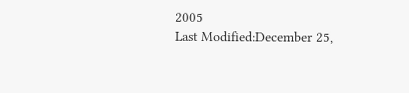2005
Last Modified:December 25,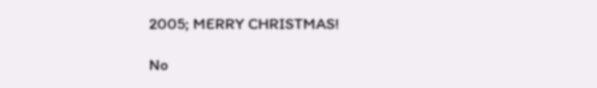2005; MERRY CHRISTMAS!

No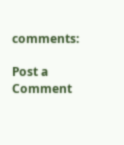comments:

Post a Comment